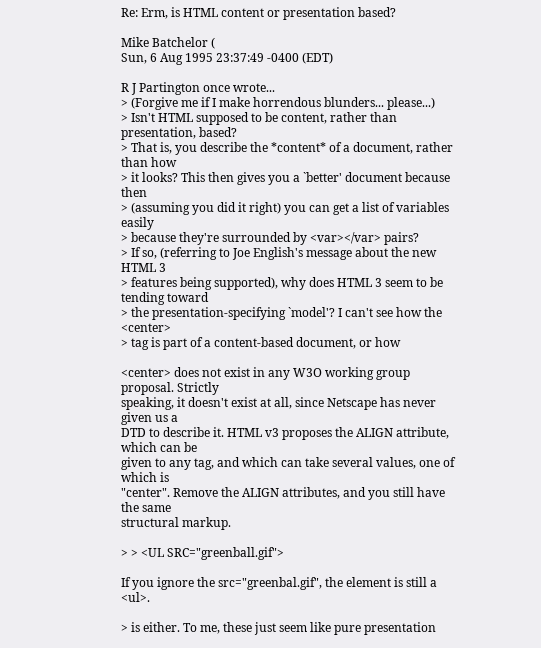Re: Erm, is HTML content or presentation based?

Mike Batchelor (
Sun, 6 Aug 1995 23:37:49 -0400 (EDT)

R J Partington once wrote...
> (Forgive me if I make horrendous blunders... please...)
> Isn't HTML supposed to be content, rather than presentation, based?
> That is, you describe the *content* of a document, rather than how
> it looks? This then gives you a `better' document because then
> (assuming you did it right) you can get a list of variables easily
> because they're surrounded by <var></var> pairs?
> If so, (referring to Joe English's message about the new HTML 3
> features being supported), why does HTML 3 seem to be tending toward
> the presentation-specifying `model'? I can't see how the <center>
> tag is part of a content-based document, or how

<center> does not exist in any W3O working group proposal. Strictly
speaking, it doesn't exist at all, since Netscape has never given us a
DTD to describe it. HTML v3 proposes the ALIGN attribute, which can be
given to any tag, and which can take several values, one of which is
"center". Remove the ALIGN attributes, and you still have the same
structural markup.

> > <UL SRC="greenball.gif">

If you ignore the src="greenbal.gif", the element is still a <ul>.

> is either. To me, these just seem like pure presentation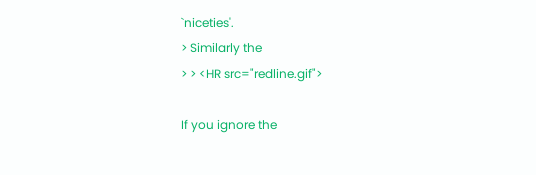`niceties'.
> Similarly the
> > <HR src="redline.gif">

If you ignore the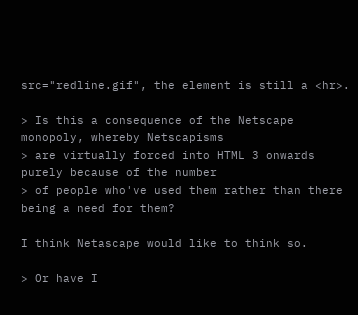src="redline.gif", the element is still a <hr>.

> Is this a consequence of the Netscape monopoly, whereby Netscapisms
> are virtually forced into HTML 3 onwards purely because of the number
> of people who've used them rather than there being a need for them?

I think Netascape would like to think so.

> Or have I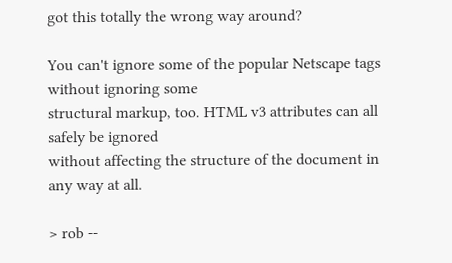got this totally the wrong way around?

You can't ignore some of the popular Netscape tags without ignoring some
structural markup, too. HTML v3 attributes can all safely be ignored
without affecting the structure of the document in any way at all.

> rob --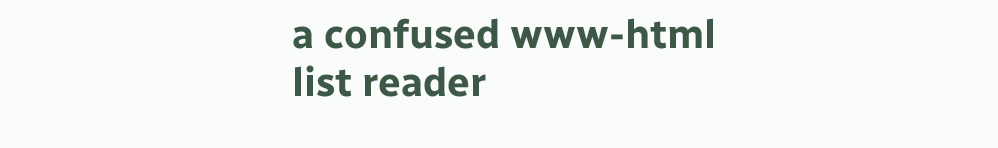a confused www-html list reader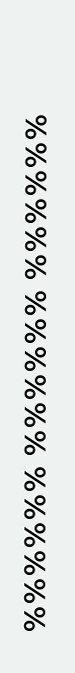%%%%%% %%%%%% %%%%%%